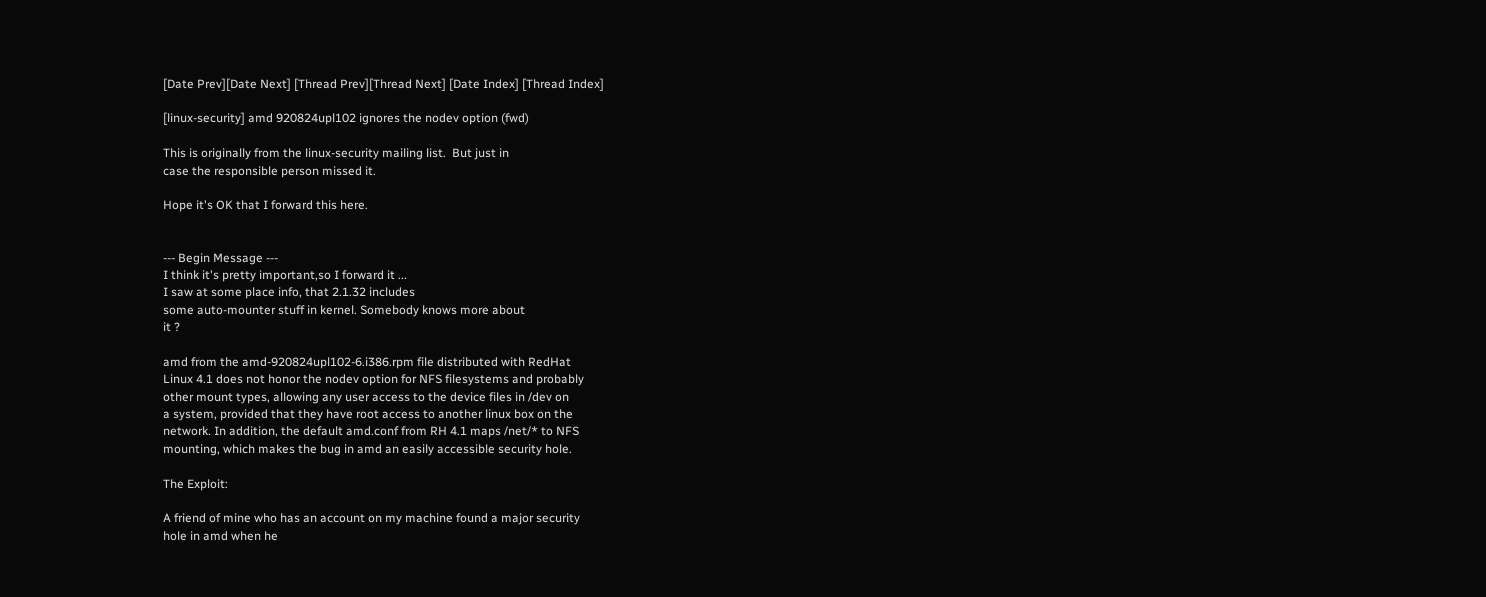[Date Prev][Date Next] [Thread Prev][Thread Next] [Date Index] [Thread Index]

[linux-security] amd 920824upl102 ignores the nodev option (fwd)

This is originally from the linux-security mailing list.  But just in
case the responsible person missed it.

Hope it's OK that I forward this here.


--- Begin Message ---
I think it's pretty important,so I forward it ...
I saw at some place info, that 2.1.32 includes
some auto-mounter stuff in kernel. Somebody knows more about
it ?

amd from the amd-920824upl102-6.i386.rpm file distributed with RedHat
Linux 4.1 does not honor the nodev option for NFS filesystems and probably
other mount types, allowing any user access to the device files in /dev on
a system, provided that they have root access to another linux box on the
network. In addition, the default amd.conf from RH 4.1 maps /net/* to NFS
mounting, which makes the bug in amd an easily accessible security hole.

The Exploit:

A friend of mine who has an account on my machine found a major security
hole in amd when he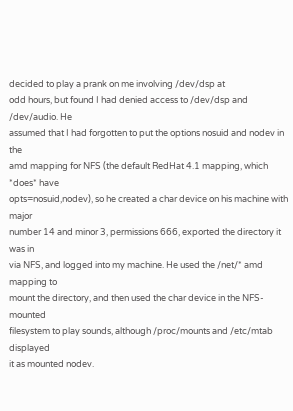decided to play a prank on me involving /dev/dsp at
odd hours, but found I had denied access to /dev/dsp and /dev/audio. He
assumed that I had forgotten to put the options nosuid and nodev in the
amd mapping for NFS (the default RedHat 4.1 mapping, which *does* have
opts=nosuid,nodev), so he created a char device on his machine with major
number 14 and minor 3, permissions 666, exported the directory it was in
via NFS, and logged into my machine. He used the /net/* amd mapping to
mount the directory, and then used the char device in the NFS-mounted
filesystem to play sounds, although /proc/mounts and /etc/mtab displayed
it as mounted nodev.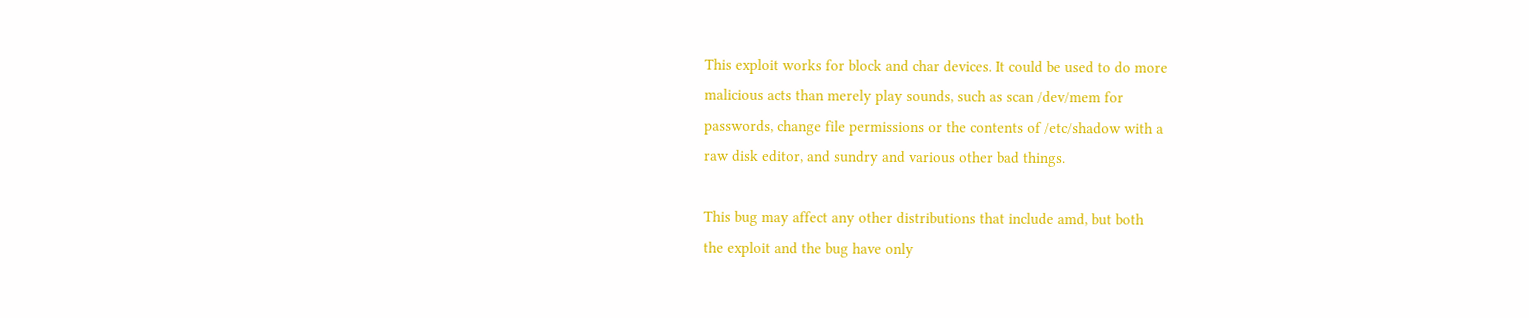This exploit works for block and char devices. It could be used to do more
malicious acts than merely play sounds, such as scan /dev/mem for
passwords, change file permissions or the contents of /etc/shadow with a
raw disk editor, and sundry and various other bad things.

This bug may affect any other distributions that include amd, but both
the exploit and the bug have only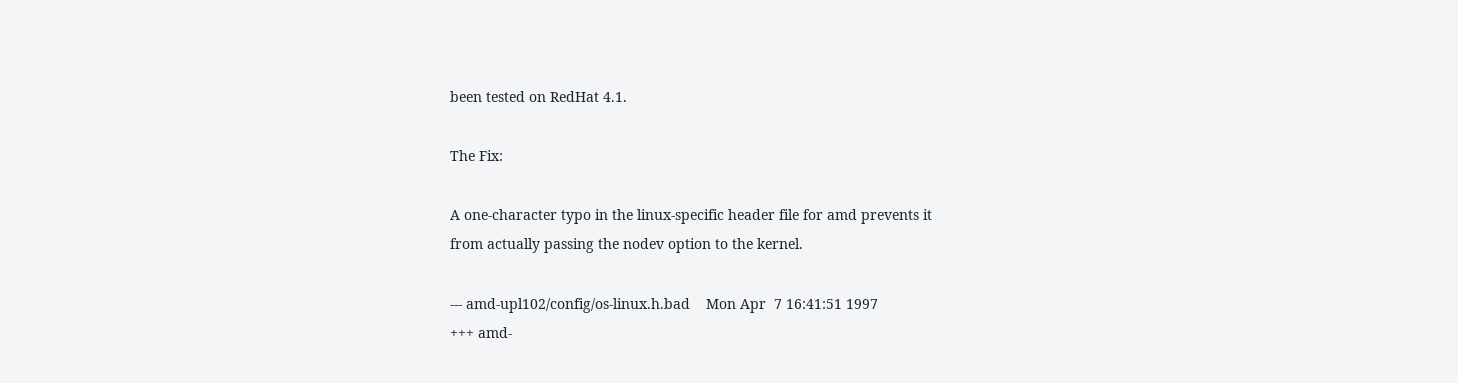been tested on RedHat 4.1.

The Fix:

A one-character typo in the linux-specific header file for amd prevents it
from actually passing the nodev option to the kernel.

--- amd-upl102/config/os-linux.h.bad    Mon Apr  7 16:41:51 1997
+++ amd-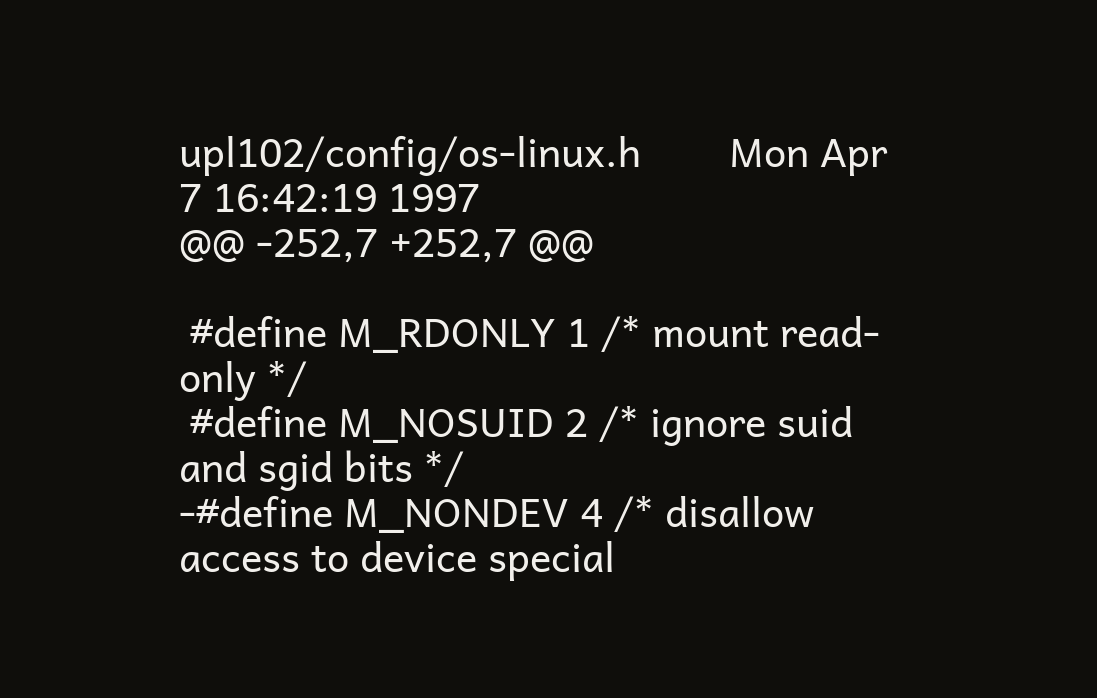upl102/config/os-linux.h        Mon Apr  7 16:42:19 1997
@@ -252,7 +252,7 @@

 #define M_RDONLY 1 /* mount read-only */
 #define M_NOSUID 2 /* ignore suid and sgid bits */
-#define M_NONDEV 4 /* disallow access to device special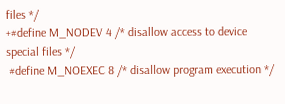files */
+#define M_NODEV 4 /* disallow access to device special files */
 #define M_NOEXEC 8 /* disallow program execution */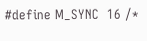#define M_SYNC  16 /*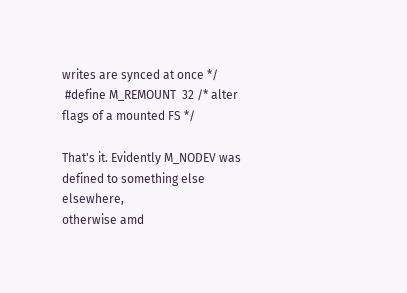writes are synced at once */
 #define M_REMOUNT  32 /* alter flags of a mounted FS */

That's it. Evidently M_NODEV was defined to something else elsewhere,
otherwise amd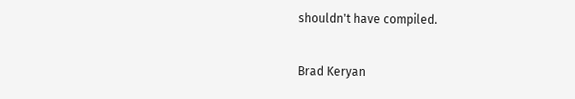shouldn't have compiled.

Brad Keryan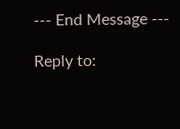--- End Message ---

Reply to: